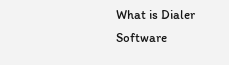What is Dialer Software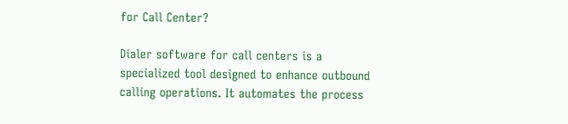for Call Center?

Dialer software for call centers is a specialized tool designed to enhance outbound calling operations. It automates the process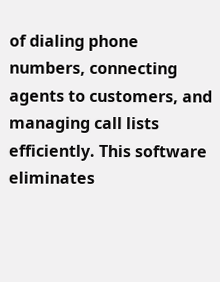of dialing phone numbers, connecting agents to customers, and managing call lists efficiently. This software eliminates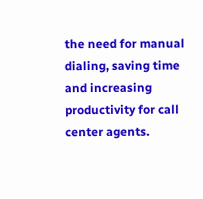the need for manual dialing, saving time and increasing productivity for call center agents.